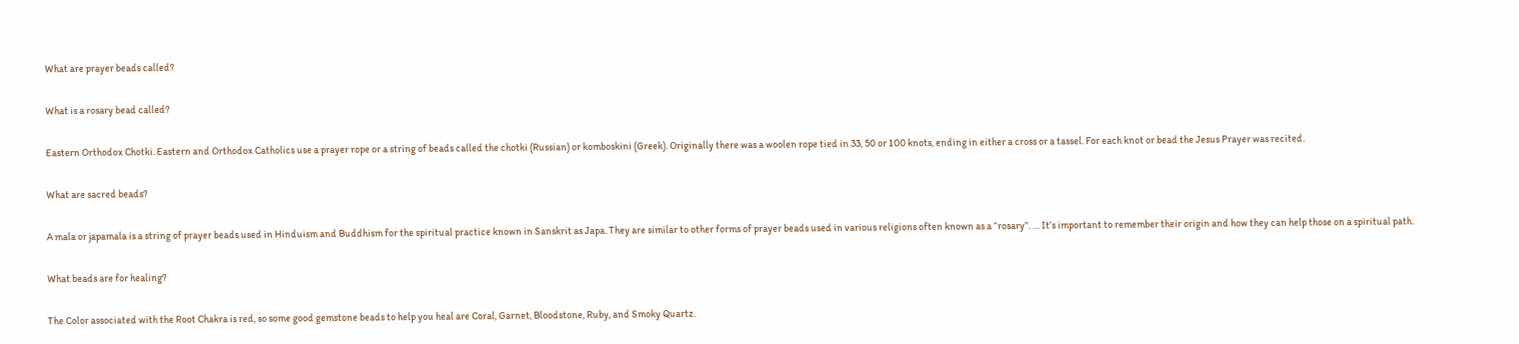What are prayer beads called?

What is a rosary bead called?

Eastern Orthodox Chotki. Eastern and Orthodox Catholics use a prayer rope or a string of beads called the chotki (Russian) or komboskini (Greek). Originally there was a woolen rope tied in 33, 50 or 100 knots, ending in either a cross or a tassel. For each knot or bead the Jesus Prayer was recited.

What are sacred beads?

A mala or japamala is a string of prayer beads used in Hinduism and Buddhism for the spiritual practice known in Sanskrit as Japa. They are similar to other forms of prayer beads used in various religions often known as a “rosary”. … It’s important to remember their origin and how they can help those on a spiritual path.

What beads are for healing?

The Color associated with the Root Chakra is red, so some good gemstone beads to help you heal are Coral, Garnet, Bloodstone, Ruby, and Smoky Quartz.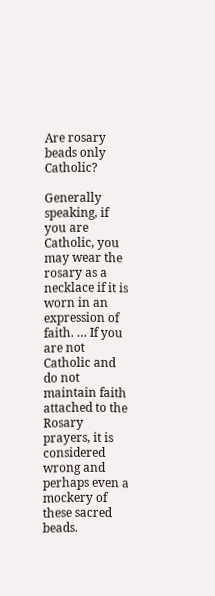Are rosary beads only Catholic?

Generally speaking, if you are Catholic, you may wear the rosary as a necklace if it is worn in an expression of faith. … If you are not Catholic and do not maintain faith attached to the Rosary prayers, it is considered wrong and perhaps even a mockery of these sacred beads.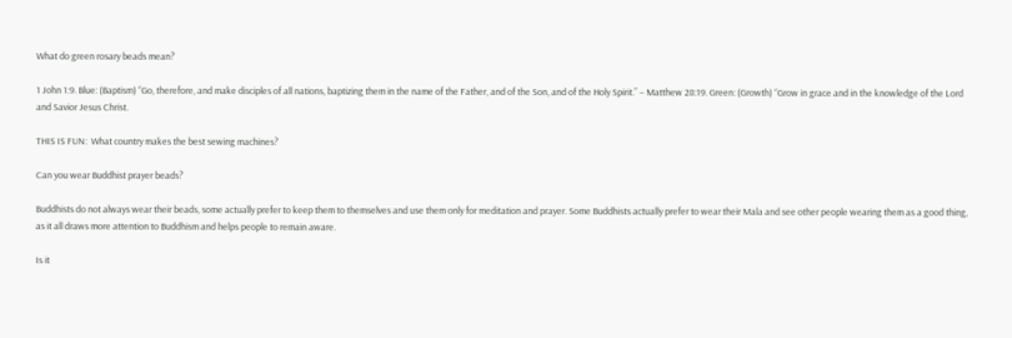What do green rosary beads mean?

1 John 1:9. Blue: (Baptism) “Go, therefore, and make disciples of all nations, baptizing them in the name of the Father, and of the Son, and of the Holy Spirit.” – Matthew 28:19. Green: (Growth) “Grow in grace and in the knowledge of the Lord and Savior Jesus Christ.

THIS IS FUN:  What country makes the best sewing machines?

Can you wear Buddhist prayer beads?

Buddhists do not always wear their beads, some actually prefer to keep them to themselves and use them only for meditation and prayer. Some Buddhists actually prefer to wear their Mala and see other people wearing them as a good thing, as it all draws more attention to Buddhism and helps people to remain aware.

Is it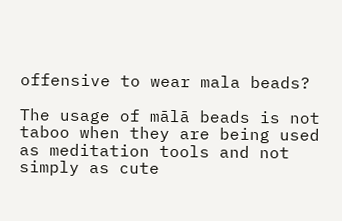offensive to wear mala beads?

The usage of mālā beads is not taboo when they are being used as meditation tools and not simply as cute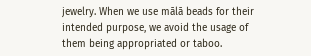jewelry. When we use mālā beads for their intended purpose, we avoid the usage of them being appropriated or taboo.